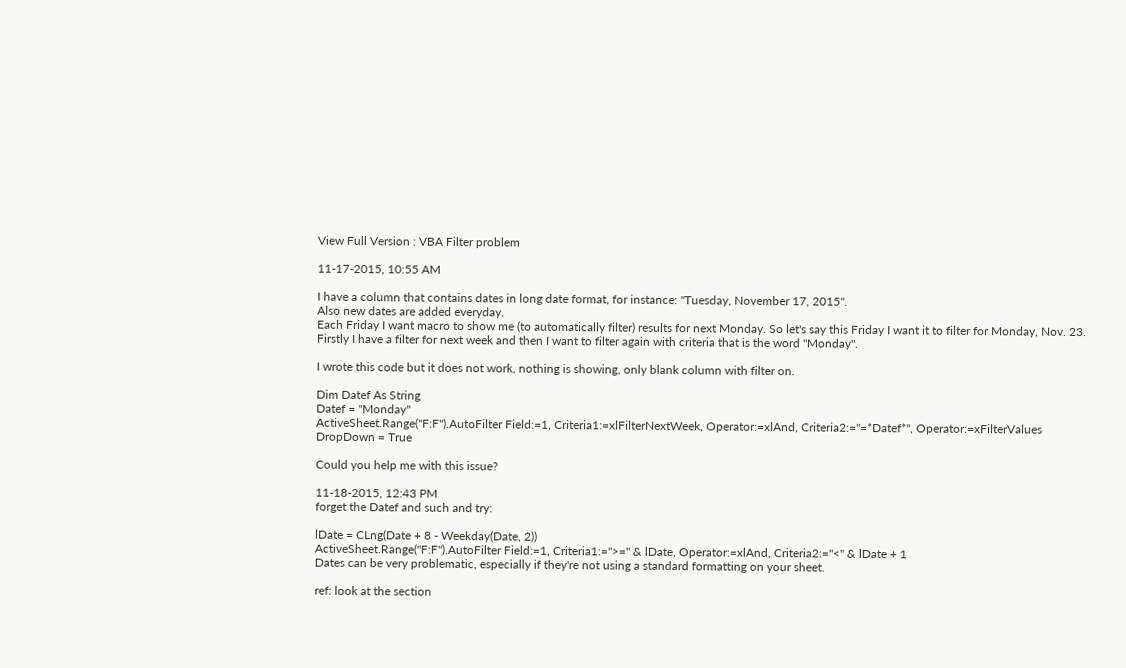View Full Version : VBA Filter problem

11-17-2015, 10:55 AM

I have a column that contains dates in long date format, for instance: "Tuesday, November 17, 2015".
Also new dates are added everyday.
Each Friday I want macro to show me (to automatically filter) results for next Monday. So let's say this Friday I want it to filter for Monday, Nov. 23.
Firstly I have a filter for next week and then I want to filter again with criteria that is the word "Monday".

I wrote this code but it does not work, nothing is showing, only blank column with filter on.

Dim Datef As String
Datef = "Monday"
ActiveSheet.Range("F:F").AutoFilter Field:=1, Criteria1:=xlFilterNextWeek, Operator:=xlAnd, Criteria2:="=*Datef*", Operator:=xFilterValues
DropDown = True

Could you help me with this issue?

11-18-2015, 12:43 PM
forget the Datef and such and try:

lDate = CLng(Date + 8 - Weekday(Date, 2))
ActiveSheet.Range("F:F").AutoFilter Field:=1, Criteria1:=">=" & lDate, Operator:=xlAnd, Criteria2:="<" & lDate + 1
Dates can be very problematic, especially if they're not using a standard formatting on your sheet.

ref: look at the section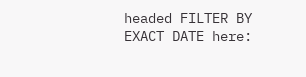headed FILTER BY EXACT DATE here: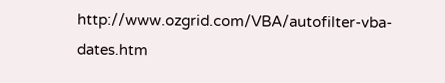http://www.ozgrid.com/VBA/autofilter-vba-dates.htm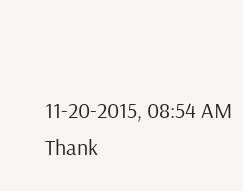11-20-2015, 08:54 AM
Thank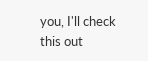you, I'll check this out